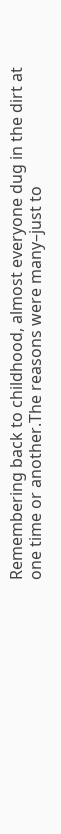Remembering back to childhood, almost everyone dug in the dirt at one time or another.The reasons were many–just to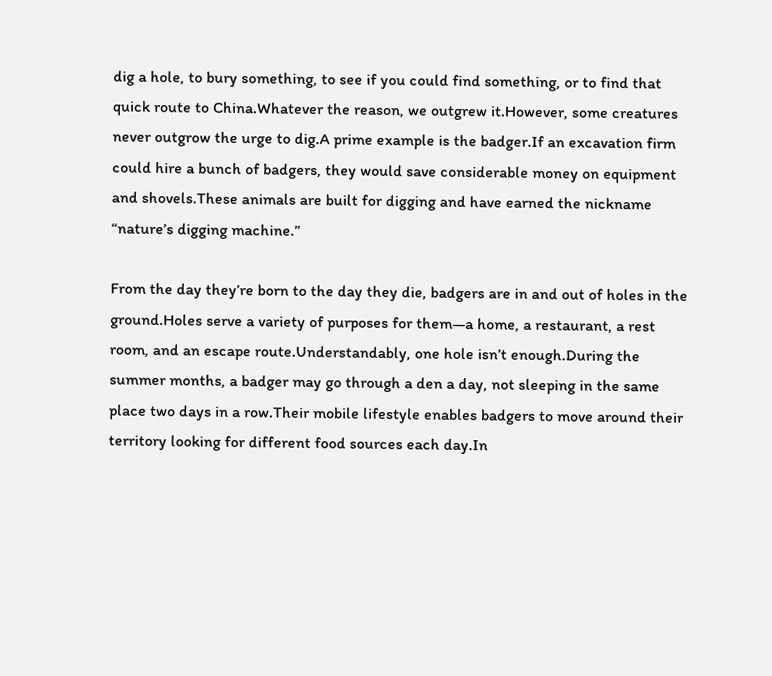dig a hole, to bury something, to see if you could find something, or to find that quick route to China.Whatever the reason, we outgrew it.However, some creatures never outgrow the urge to dig.A prime example is the badger.If an excavation firm could hire a bunch of badgers, they would save considerable money on equipment and shovels.These animals are built for digging and have earned the nickname “nature’s digging machine.”

From the day they’re born to the day they die, badgers are in and out of holes in the ground.Holes serve a variety of purposes for them—a home, a restaurant, a rest room, and an escape route.Understandably, one hole isn’t enough.During the summer months, a badger may go through a den a day, not sleeping in the same place two days in a row.Their mobile lifestyle enables badgers to move around their territory looking for different food sources each day.In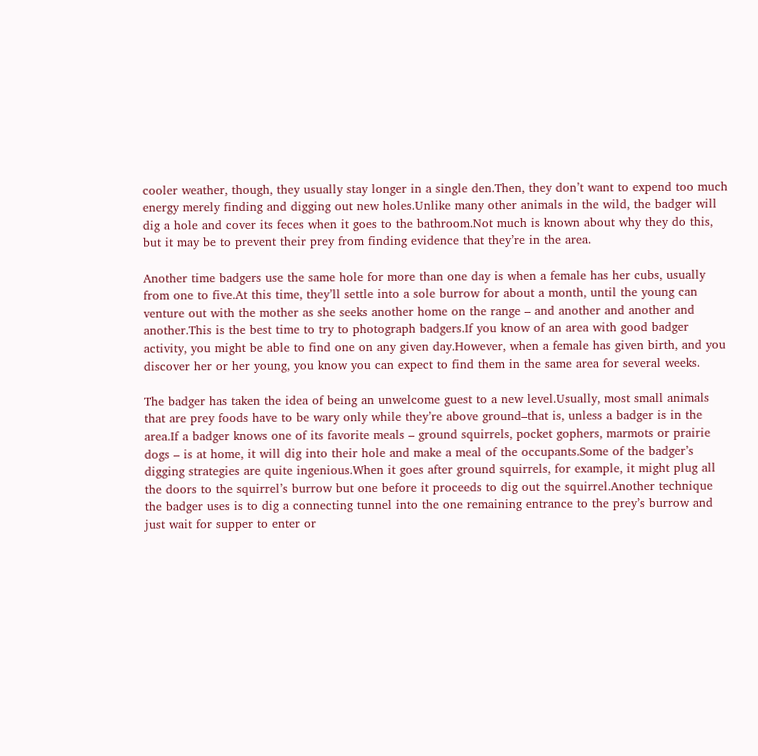cooler weather, though, they usually stay longer in a single den.Then, they don’t want to expend too much energy merely finding and digging out new holes.Unlike many other animals in the wild, the badger will dig a hole and cover its feces when it goes to the bathroom.Not much is known about why they do this, but it may be to prevent their prey from finding evidence that they’re in the area.

Another time badgers use the same hole for more than one day is when a female has her cubs, usually from one to five.At this time, they’ll settle into a sole burrow for about a month, until the young can venture out with the mother as she seeks another home on the range – and another and another and another.This is the best time to try to photograph badgers.If you know of an area with good badger activity, you might be able to find one on any given day.However, when a female has given birth, and you discover her or her young, you know you can expect to find them in the same area for several weeks.

The badger has taken the idea of being an unwelcome guest to a new level.Usually, most small animals that are prey foods have to be wary only while they’re above ground–that is, unless a badger is in the area.If a badger knows one of its favorite meals – ground squirrels, pocket gophers, marmots or prairie dogs – is at home, it will dig into their hole and make a meal of the occupants.Some of the badger’s digging strategies are quite ingenious.When it goes after ground squirrels, for example, it might plug all the doors to the squirrel’s burrow but one before it proceeds to dig out the squirrel.Another technique the badger uses is to dig a connecting tunnel into the one remaining entrance to the prey’s burrow and just wait for supper to enter or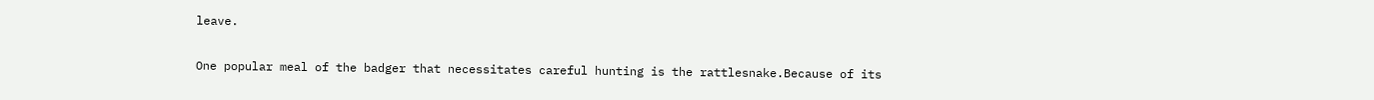leave.

One popular meal of the badger that necessitates careful hunting is the rattlesnake.Because of its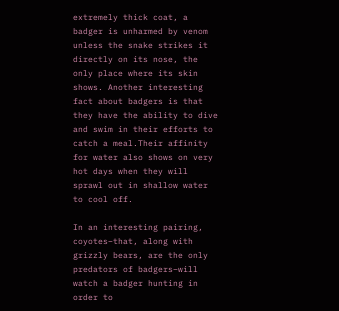extremely thick coat, a badger is unharmed by venom unless the snake strikes it directly on its nose, the only place where its skin shows. Another interesting fact about badgers is that they have the ability to dive and swim in their efforts to catch a meal.Their affinity for water also shows on very hot days when they will sprawl out in shallow water to cool off.

In an interesting pairing, coyotes–that, along with grizzly bears, are the only predators of badgers–will watch a badger hunting in order to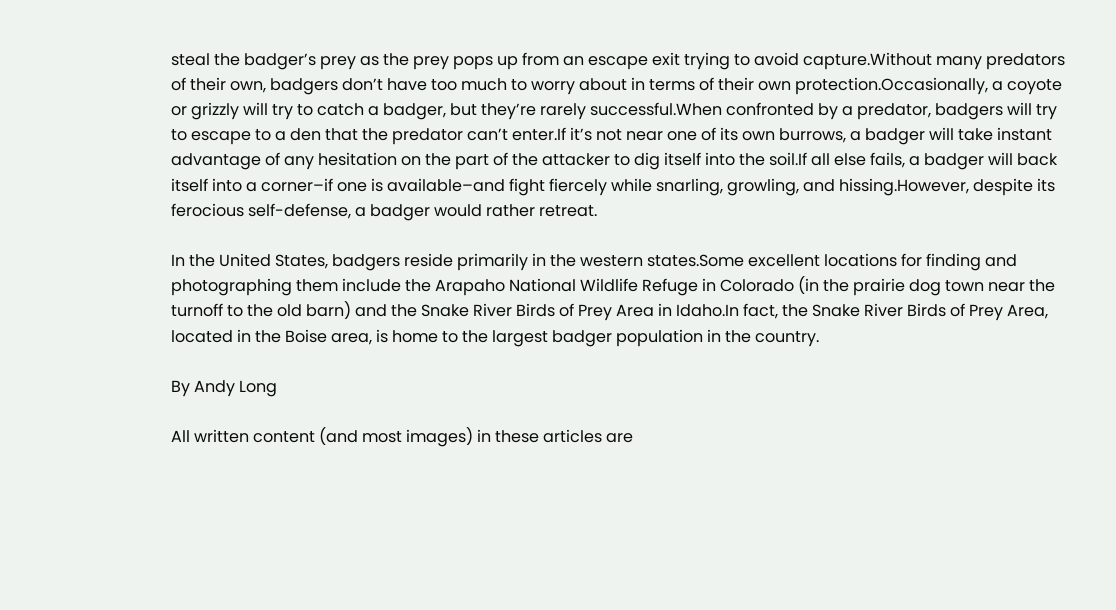steal the badger’s prey as the prey pops up from an escape exit trying to avoid capture.Without many predators of their own, badgers don’t have too much to worry about in terms of their own protection.Occasionally, a coyote or grizzly will try to catch a badger, but they’re rarely successful.When confronted by a predator, badgers will try to escape to a den that the predator can’t enter.If it’s not near one of its own burrows, a badger will take instant advantage of any hesitation on the part of the attacker to dig itself into the soil.If all else fails, a badger will back itself into a corner–if one is available–and fight fiercely while snarling, growling, and hissing.However, despite its ferocious self-defense, a badger would rather retreat.

In the United States, badgers reside primarily in the western states.Some excellent locations for finding and photographing them include the Arapaho National Wildlife Refuge in Colorado (in the prairie dog town near the turnoff to the old barn) and the Snake River Birds of Prey Area in Idaho.In fact, the Snake River Birds of Prey Area, located in the Boise area, is home to the largest badger population in the country.

By Andy Long

All written content (and most images) in these articles are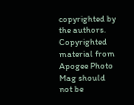copyrighted by the authors. Copyrighted material from Apogee Photo Mag should not be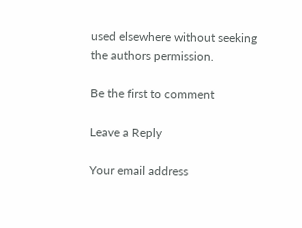used elsewhere without seeking the authors permission.

Be the first to comment

Leave a Reply

Your email address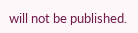will not be published.